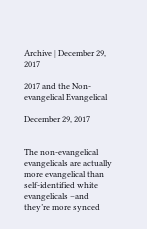Archive | December 29, 2017

2017 and the Non-evangelical Evangelical

December 29, 2017


The non-evangelical evangelicals are actually more evangelical than self-identified white evangelicals –and they’re more synced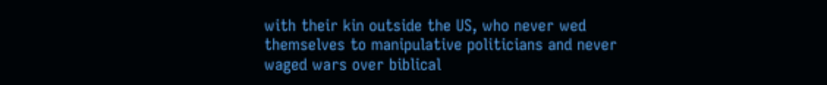with their kin outside the US, who never wed themselves to manipulative politicians and never waged wars over biblical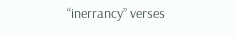“inerrancy” verses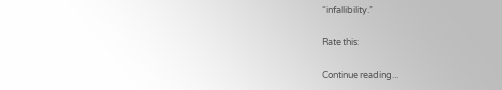“infallibility.”

Rate this:

Continue reading...